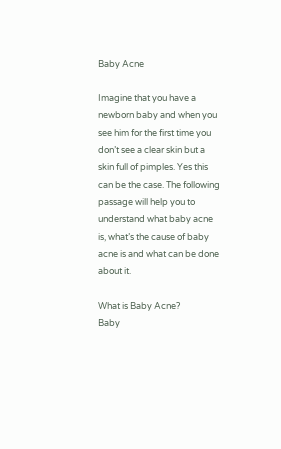Baby Acne

Imagine that you have a newborn baby and when you see him for the first time you don’t see a clear skin but a skin full of pimples. Yes this can be the case. The following passage will help you to understand what baby acne is, what’s the cause of baby acne is and what can be done about it.

What is Baby Acne?
Baby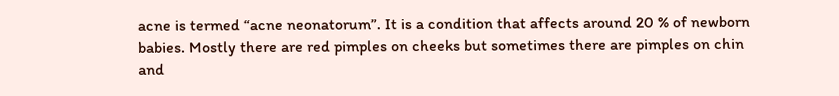acne is termed “acne neonatorum”. It is a condition that affects around 20 % of newborn babies. Mostly there are red pimples on cheeks but sometimes there are pimples on chin and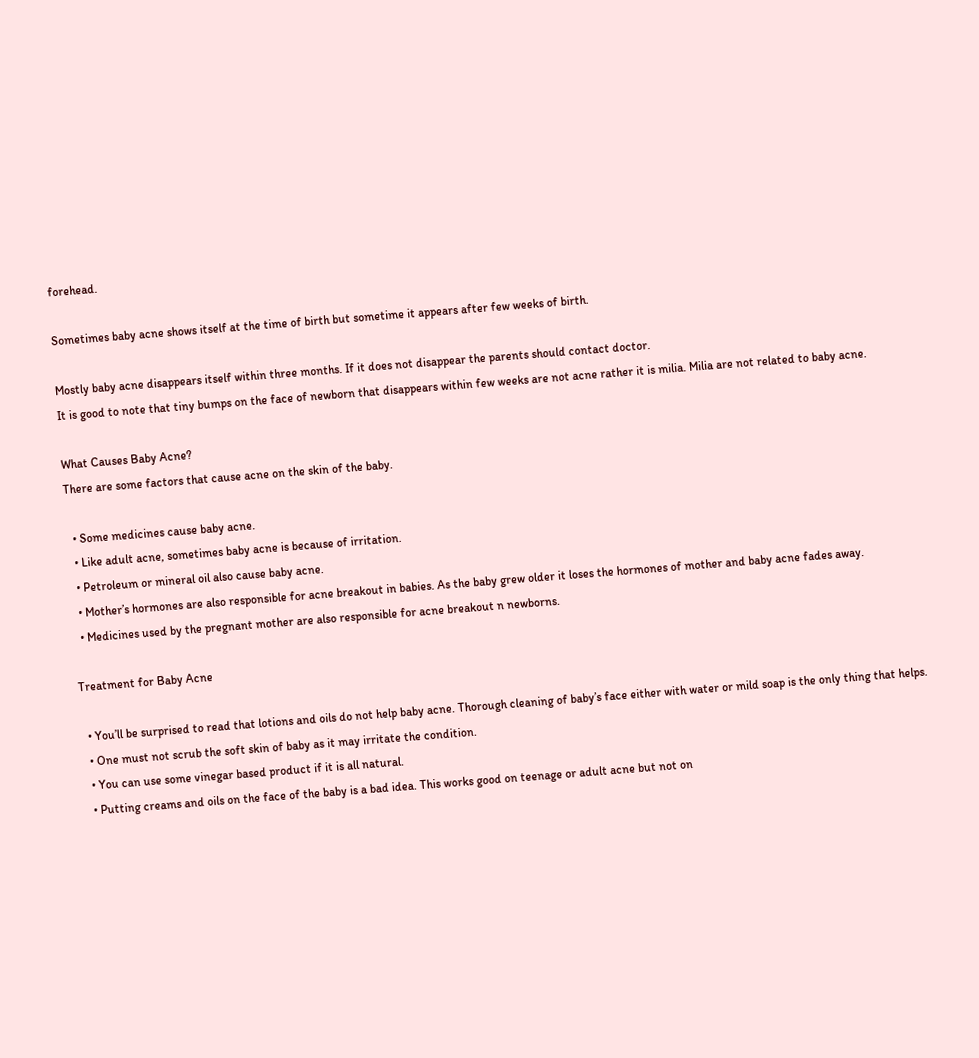forehead.

Sometimes baby acne shows itself at the time of birth but sometime it appears after few weeks of birth.

Mostly baby acne disappears itself within three months. If it does not disappear the parents should contact doctor.
It is good to note that tiny bumps on the face of newborn that disappears within few weeks are not acne rather it is milia. Milia are not related to baby acne.

What Causes Baby Acne?
There are some factors that cause acne on the skin of the baby.

  • Some medicines cause baby acne.
  • Like adult acne, sometimes baby acne is because of irritation.
  • Petroleum or mineral oil also cause baby acne.
  • Mother’s hormones are also responsible for acne breakout in babies. As the baby grew older it loses the hormones of mother and baby acne fades away.
  • Medicines used by the pregnant mother are also responsible for acne breakout n newborns.

Treatment for Baby Acne

  • You’ll be surprised to read that lotions and oils do not help baby acne. Thorough cleaning of baby’s face either with water or mild soap is the only thing that helps.
  • One must not scrub the soft skin of baby as it may irritate the condition.
  • You can use some vinegar based product if it is all natural.
  • Putting creams and oils on the face of the baby is a bad idea. This works good on teenage or adult acne but not on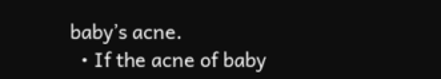baby’s acne.
  • If the acne of baby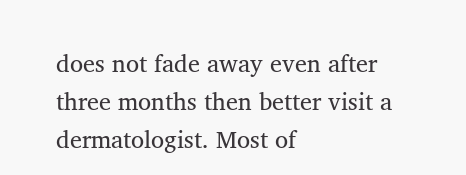does not fade away even after three months then better visit a dermatologist. Most of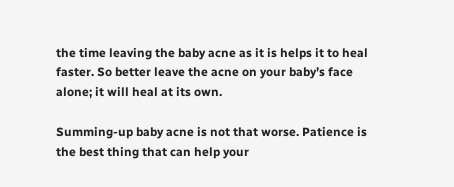the time leaving the baby acne as it is helps it to heal faster. So better leave the acne on your baby’s face alone; it will heal at its own.

Summing-up baby acne is not that worse. Patience is the best thing that can help your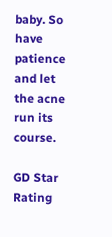baby. So have patience and let the acne run its course.

GD Star Rating